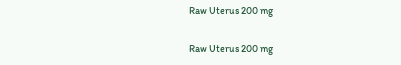Raw Uterus 200 mg

Raw Uterus 200 mg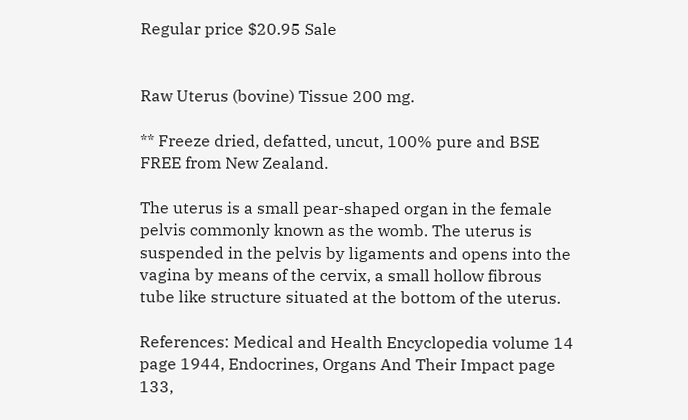Regular price $20.95 Sale


Raw Uterus (bovine) Tissue 200 mg.

** Freeze dried, defatted, uncut, 100% pure and BSE FREE from New Zealand.

The uterus is a small pear-shaped organ in the female pelvis commonly known as the womb. The uterus is suspended in the pelvis by ligaments and opens into the vagina by means of the cervix, a small hollow fibrous tube like structure situated at the bottom of the uterus.

References: Medical and Health Encyclopedia volume 14 page 1944, Endocrines, Organs And Their Impact page 133,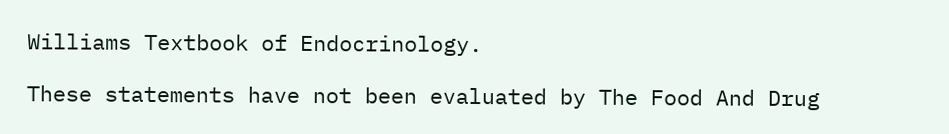Williams Textbook of Endocrinology.

These statements have not been evaluated by The Food And Drug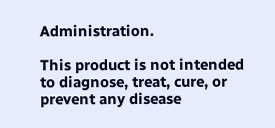Administration.

This product is not intended to diagnose, treat, cure, or prevent any disease